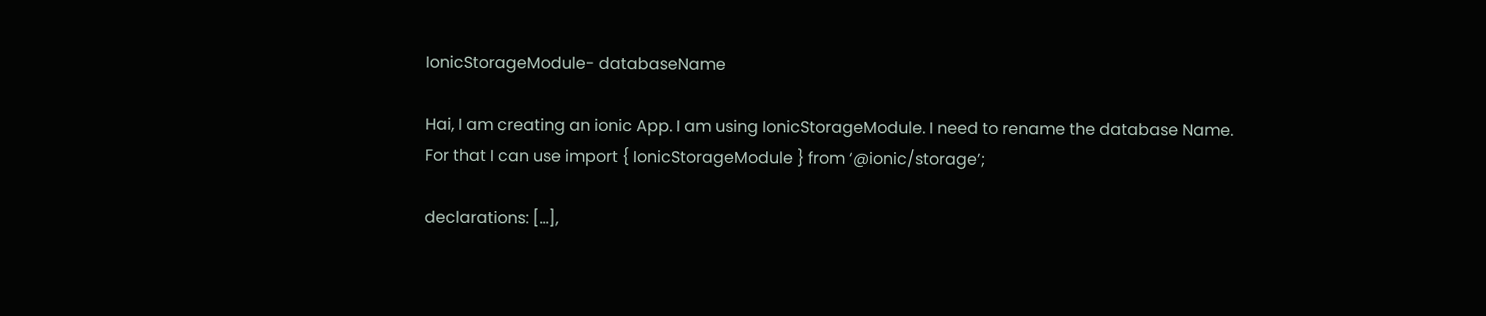IonicStorageModule- databaseName

Hai, I am creating an ionic App. I am using IonicStorageModule. I need to rename the database Name.
For that I can use import { IonicStorageModule } from ‘@ionic/storage’;

declarations: […],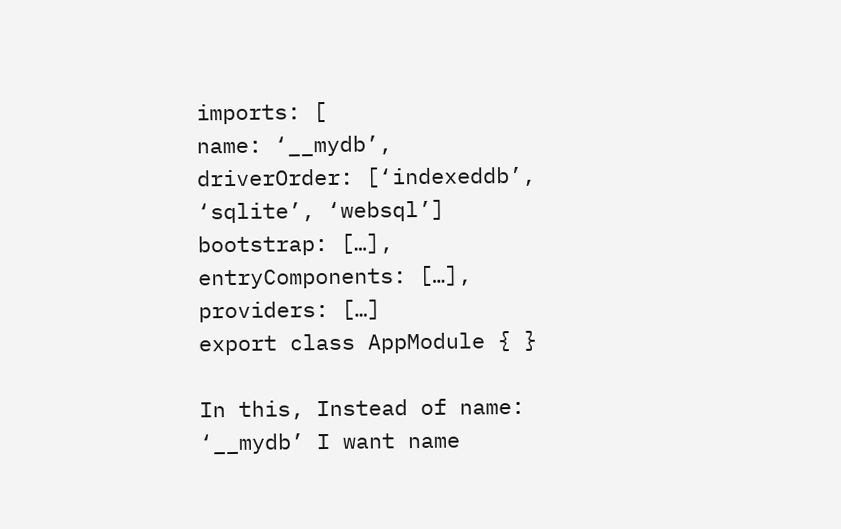imports: [
name: ‘__mydb’,
driverOrder: [‘indexeddb’, ‘sqlite’, ‘websql’]
bootstrap: […],
entryComponents: […],
providers: […]
export class AppModule { }

In this, Instead of name: ‘__mydb’ I want name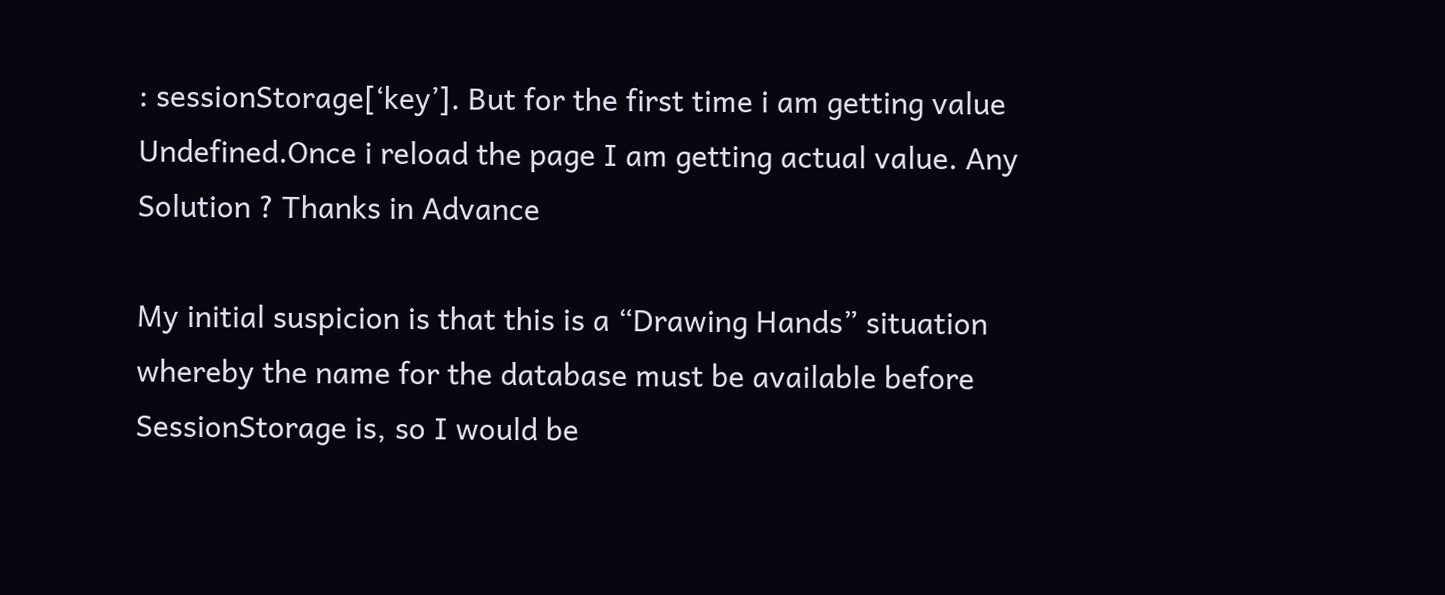: sessionStorage[‘key’]. But for the first time i am getting value Undefined.Once i reload the page I am getting actual value. Any Solution ? Thanks in Advance

My initial suspicion is that this is a “Drawing Hands” situation whereby the name for the database must be available before SessionStorage is, so I would be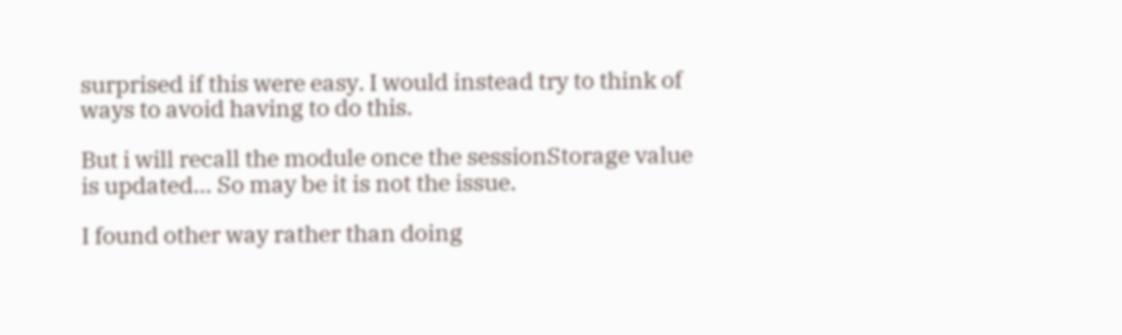surprised if this were easy. I would instead try to think of ways to avoid having to do this.

But i will recall the module once the sessionStorage value is updated… So may be it is not the issue.

I found other way rather than doing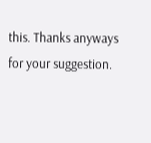this. Thanks anyways for your suggestion.